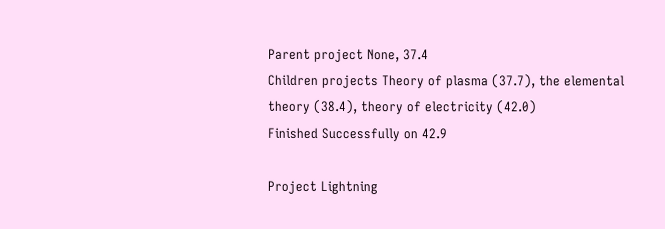Parent project None, 37.4
Children projects Theory of plasma (37.7), the elemental theory (38.4), theory of electricity (42.0)
Finished Successfully on 42.9

Project Lightning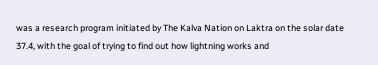was a research program initiated by The Kalva Nation on Laktra on the solar date 37.4, with the goal of trying to find out how lightning works and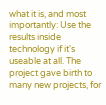what it is, and most importantly: Use the results inside technology if it's useable at all. The project gave birth to many new projects, for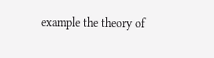example the theory of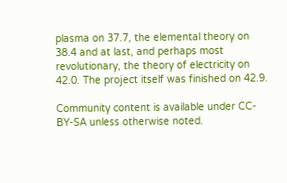plasma on 37.7, the elemental theory on 38.4 and at last, and perhaps most revolutionary, the theory of electricity on 42.0. The project itself was finished on 42.9.

Community content is available under CC-BY-SA unless otherwise noted.